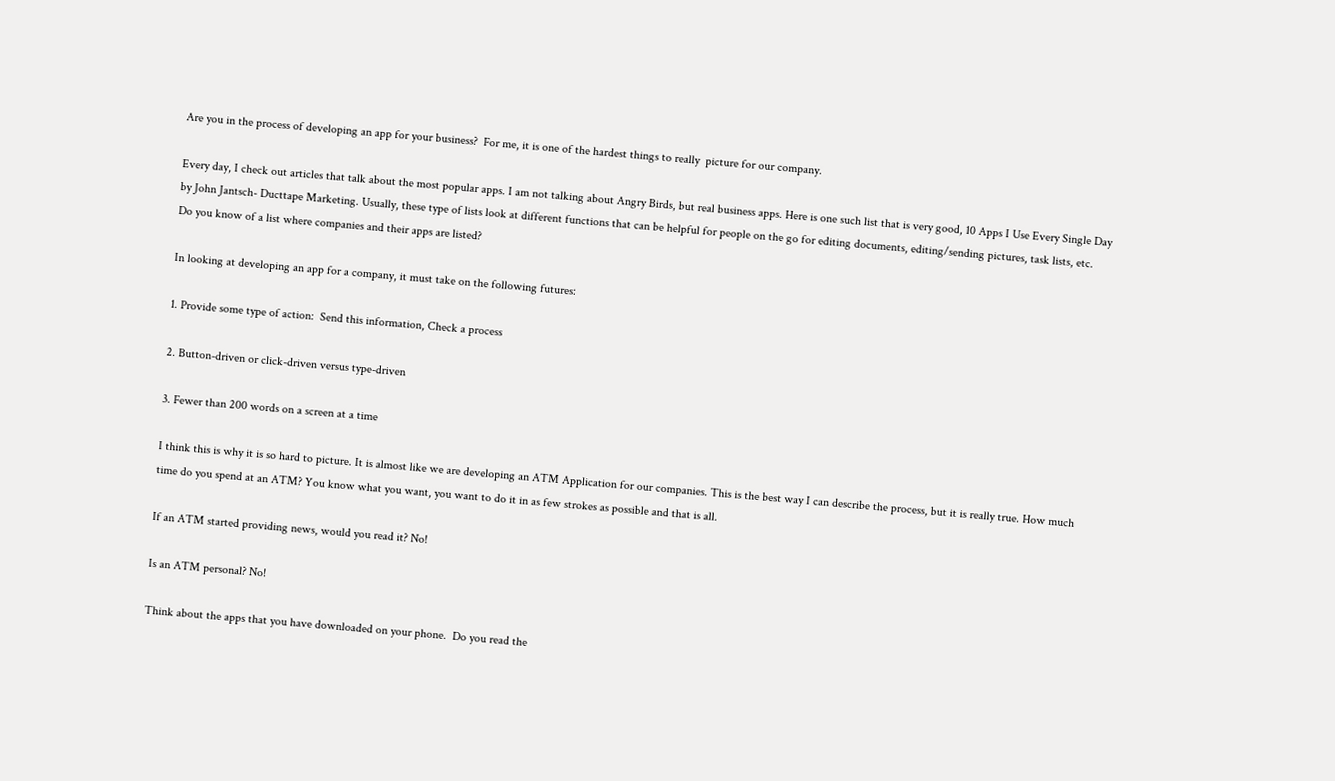Are you in the process of developing an app for your business?  For me, it is one of the hardest things to really  picture for our company.

Every day, I check out articles that talk about the most popular apps. I am not talking about Angry Birds, but real business apps. Here is one such list that is very good, 10 Apps I Use Every Single Day by John Jantsch- Ducttape Marketing. Usually, these type of lists look at different functions that can be helpful for people on the go for editing documents, editing/sending pictures, task lists, etc.  Do you know of a list where companies and their apps are listed?

In looking at developing an app for a company, it must take on the following futures:

1. Provide some type of action:  Send this information, Check a process

2. Button-driven or click-driven versus type-driven

3. Fewer than 200 words on a screen at a time

I think this is why it is so hard to picture. It is almost like we are developing an ATM Application for our companies. This is the best way I can describe the process, but it is really true. How much time do you spend at an ATM? You know what you want, you want to do it in as few strokes as possible and that is all.

If an ATM started providing news, would you read it? No!

Is an ATM personal? No!

Think about the apps that you have downloaded on your phone.  Do you read the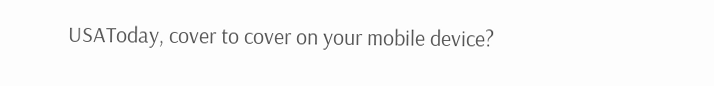USAToday, cover to cover on your mobile device?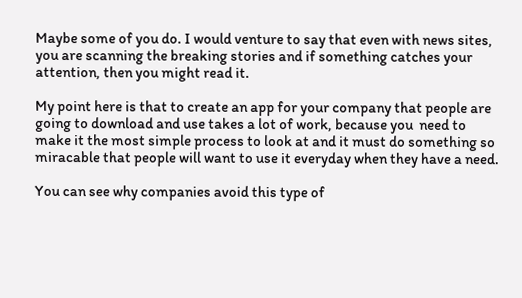Maybe some of you do. I would venture to say that even with news sites, you are scanning the breaking stories and if something catches your attention, then you might read it.

My point here is that to create an app for your company that people are going to download and use takes a lot of work, because you  need to make it the most simple process to look at and it must do something so miracable that people will want to use it everyday when they have a need.

You can see why companies avoid this type of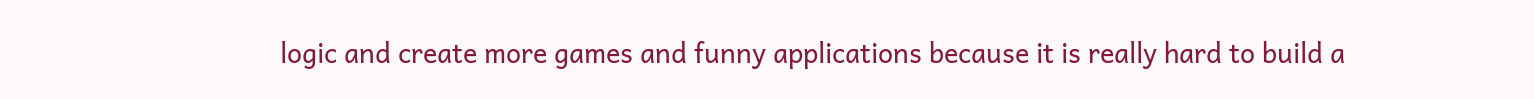logic and create more games and funny applications because it is really hard to build a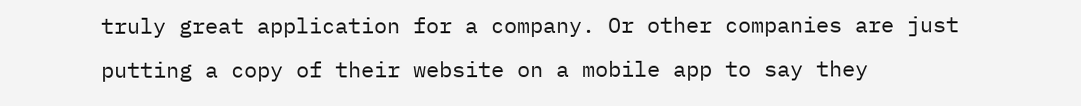truly great application for a company. Or other companies are just putting a copy of their website on a mobile app to say they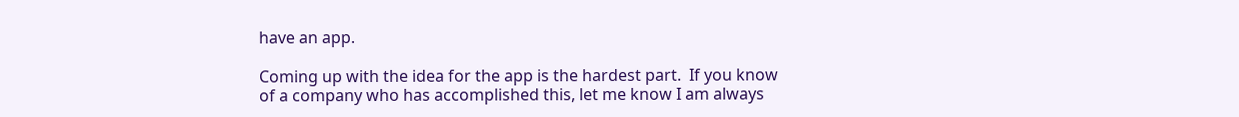have an app.

Coming up with the idea for the app is the hardest part.  If you know of a company who has accomplished this, let me know I am always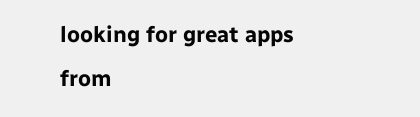looking for great apps from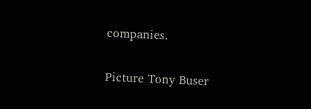companies.

Picture Tony Buser